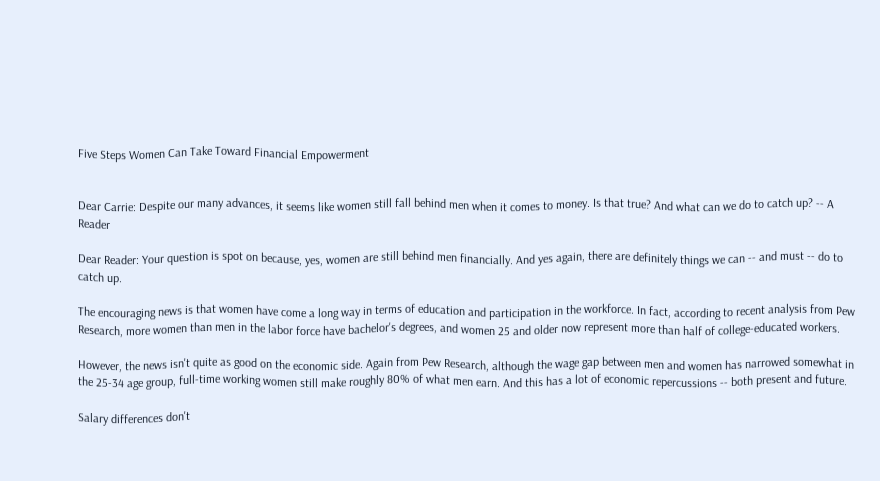Five Steps Women Can Take Toward Financial Empowerment


Dear Carrie: Despite our many advances, it seems like women still fall behind men when it comes to money. Is that true? And what can we do to catch up? -- A Reader

Dear Reader: Your question is spot on because, yes, women are still behind men financially. And yes again, there are definitely things we can -- and must -- do to catch up.

The encouraging news is that women have come a long way in terms of education and participation in the workforce. In fact, according to recent analysis from Pew Research, more women than men in the labor force have bachelor's degrees, and women 25 and older now represent more than half of college-educated workers.

However, the news isn't quite as good on the economic side. Again from Pew Research, although the wage gap between men and women has narrowed somewhat in the 25-34 age group, full-time working women still make roughly 80% of what men earn. And this has a lot of economic repercussions -- both present and future.

Salary differences don't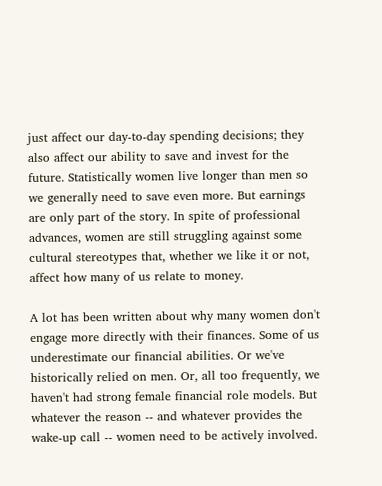just affect our day-to-day spending decisions; they also affect our ability to save and invest for the future. Statistically women live longer than men so we generally need to save even more. But earnings are only part of the story. In spite of professional advances, women are still struggling against some cultural stereotypes that, whether we like it or not, affect how many of us relate to money.

A lot has been written about why many women don't engage more directly with their finances. Some of us underestimate our financial abilities. Or we've historically relied on men. Or, all too frequently, we haven't had strong female financial role models. But whatever the reason -- and whatever provides the wake-up call -- women need to be actively involved.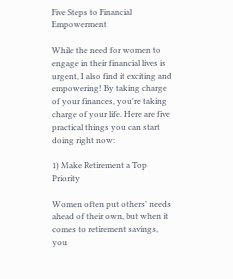Five Steps to Financial Empowerment

While the need for women to engage in their financial lives is urgent, I also find it exciting and empowering! By taking charge of your finances, you're taking charge of your life. Here are five practical things you can start doing right now:

1) Make Retirement a Top Priority

Women often put others' needs ahead of their own, but when it comes to retirement savings, you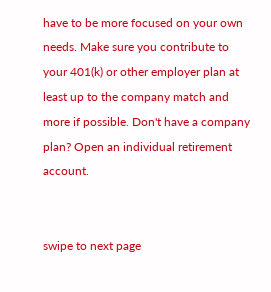have to be more focused on your own needs. Make sure you contribute to your 401(k) or other employer plan at least up to the company match and more if possible. Don't have a company plan? Open an individual retirement account.


swipe to next page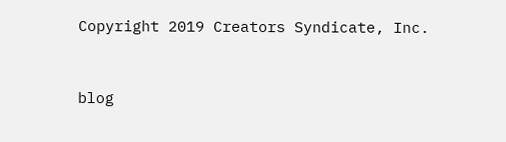Copyright 2019 Creators Syndicate, Inc.


blog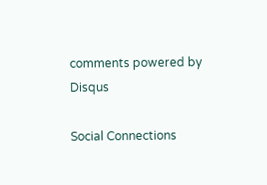comments powered by Disqus

Social Connections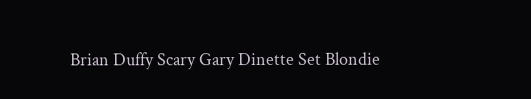Brian Duffy Scary Gary Dinette Set Blondie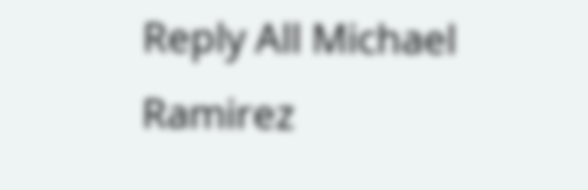Reply All Michael Ramirez